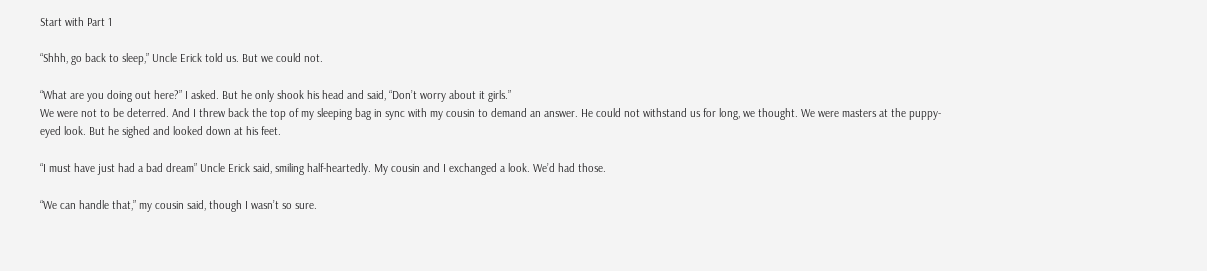Start with Part 1

“Shhh, go back to sleep,” Uncle Erick told us. But we could not.

“What are you doing out here?” I asked. But he only shook his head and said, “Don’t worry about it girls.”
We were not to be deterred. And I threw back the top of my sleeping bag in sync with my cousin to demand an answer. He could not withstand us for long, we thought. We were masters at the puppy-eyed look. But he sighed and looked down at his feet.

“I must have just had a bad dream” Uncle Erick said, smiling half-heartedly. My cousin and I exchanged a look. We’d had those.

“We can handle that,” my cousin said, though I wasn’t so sure.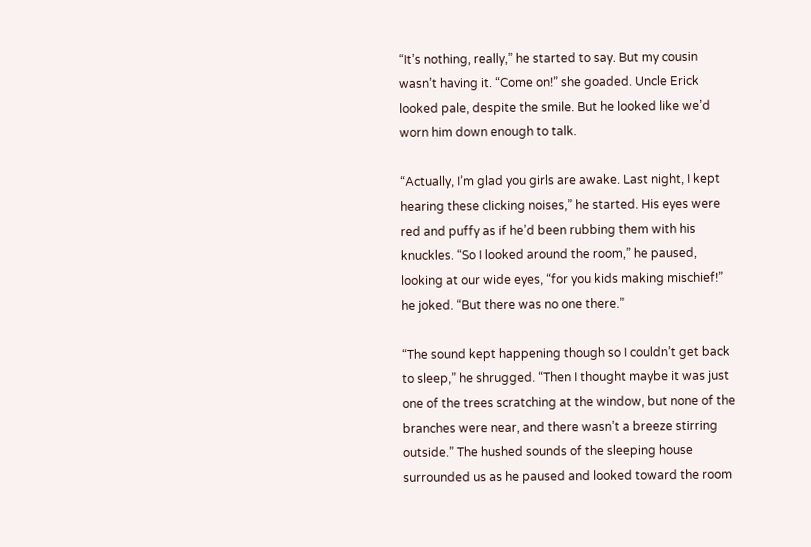“It’s nothing, really,” he started to say. But my cousin wasn’t having it. “Come on!” she goaded. Uncle Erick looked pale, despite the smile. But he looked like we’d worn him down enough to talk.

“Actually, I’m glad you girls are awake. Last night, I kept hearing these clicking noises,” he started. His eyes were red and puffy as if he’d been rubbing them with his knuckles. “So I looked around the room,” he paused, looking at our wide eyes, “for you kids making mischief!” he joked. “But there was no one there.”

“The sound kept happening though so I couldn’t get back to sleep,” he shrugged. “Then I thought maybe it was just one of the trees scratching at the window, but none of the branches were near, and there wasn’t a breeze stirring outside.” The hushed sounds of the sleeping house surrounded us as he paused and looked toward the room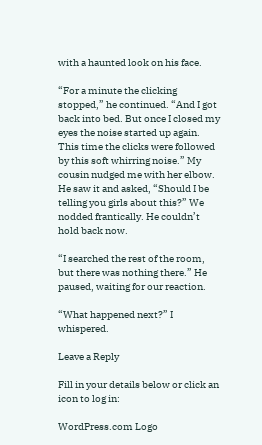with a haunted look on his face.

“For a minute the clicking stopped,” he continued. “And I got back into bed. But once I closed my eyes the noise started up again. This time the clicks were followed by this soft whirring noise.” My cousin nudged me with her elbow. He saw it and asked, “Should I be telling you girls about this?” We nodded frantically. He couldn’t hold back now.

“I searched the rest of the room, but there was nothing there.” He paused, waiting for our reaction.

“What happened next?” I whispered.

Leave a Reply

Fill in your details below or click an icon to log in:

WordPress.com Logo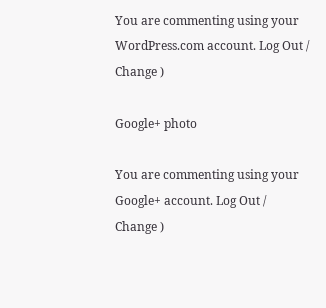You are commenting using your WordPress.com account. Log Out /  Change )

Google+ photo

You are commenting using your Google+ account. Log Out /  Change )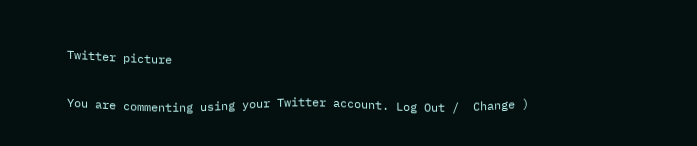Twitter picture

You are commenting using your Twitter account. Log Out /  Change )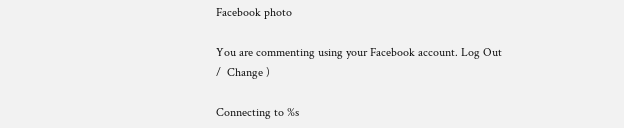Facebook photo

You are commenting using your Facebook account. Log Out /  Change )

Connecting to %s